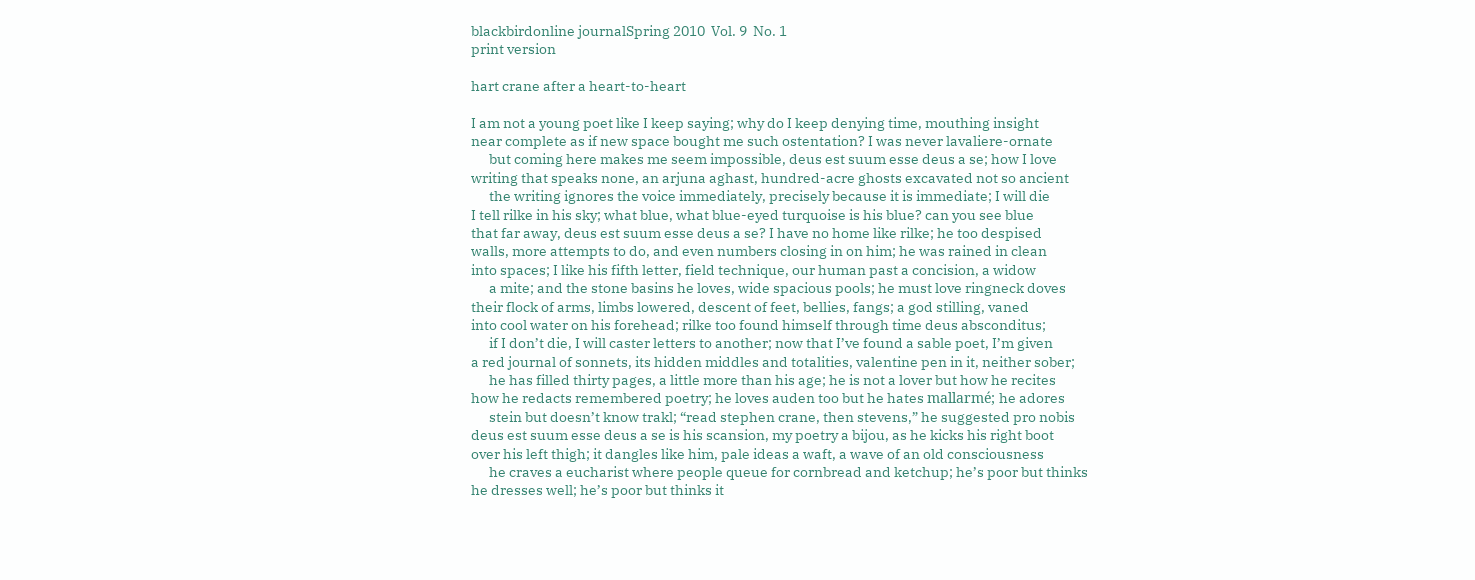blackbirdonline journalSpring 2010  Vol. 9  No. 1
print version

hart crane after a heart-to-heart

I am not a young poet like I keep saying; why do I keep denying time, mouthing insight
near complete as if new space bought me such ostentation? I was never lavaliere-ornate
      but coming here makes me seem impossible, deus est suum esse deus a se; how I love
writing that speaks none, an arjuna aghast, hundred-acre ghosts excavated not so ancient
      the writing ignores the voice immediately, precisely because it is immediate; I will die
I tell rilke in his sky; what blue, what blue-eyed turquoise is his blue? can you see blue
that far away, deus est suum esse deus a se? I have no home like rilke; he too despised
walls, more attempts to do, and even numbers closing in on him; he was rained in clean
into spaces; I like his fifth letter, field technique, our human past a concision, a widow
      a mite; and the stone basins he loves, wide spacious pools; he must love ringneck doves
their flock of arms, limbs lowered, descent of feet, bellies, fangs; a god stilling, vaned
into cool water on his forehead; rilke too found himself through time deus absconditus;
      if I don’t die, I will caster letters to another; now that I’ve found a sable poet, I’m given
a red journal of sonnets, its hidden middles and totalities, valentine pen in it, neither sober;
      he has filled thirty pages, a little more than his age; he is not a lover but how he recites
how he redacts remembered poetry; he loves auden too but he hates mallarmé; he adores
      stein but doesn’t know trakl; “read stephen crane, then stevens,” he suggested pro nobis
deus est suum esse deus a se is his scansion, my poetry a bijou, as he kicks his right boot
over his left thigh; it dangles like him, pale ideas a waft, a wave of an old consciousness
      he craves a eucharist where people queue for cornbread and ketchup; he’s poor but thinks
he dresses well; he’s poor but thinks it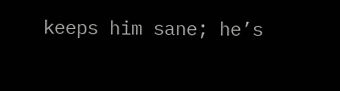keeps him sane; he’s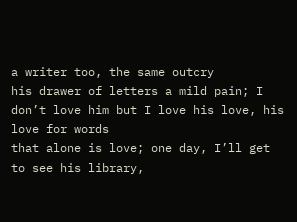a writer too, the same outcry
his drawer of letters a mild pain; I don’t love him but I love his love, his love for words
that alone is love; one day, I’ll get to see his library,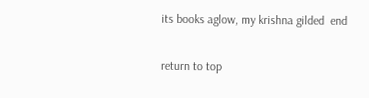its books aglow, my krishna gilded  end

return to top